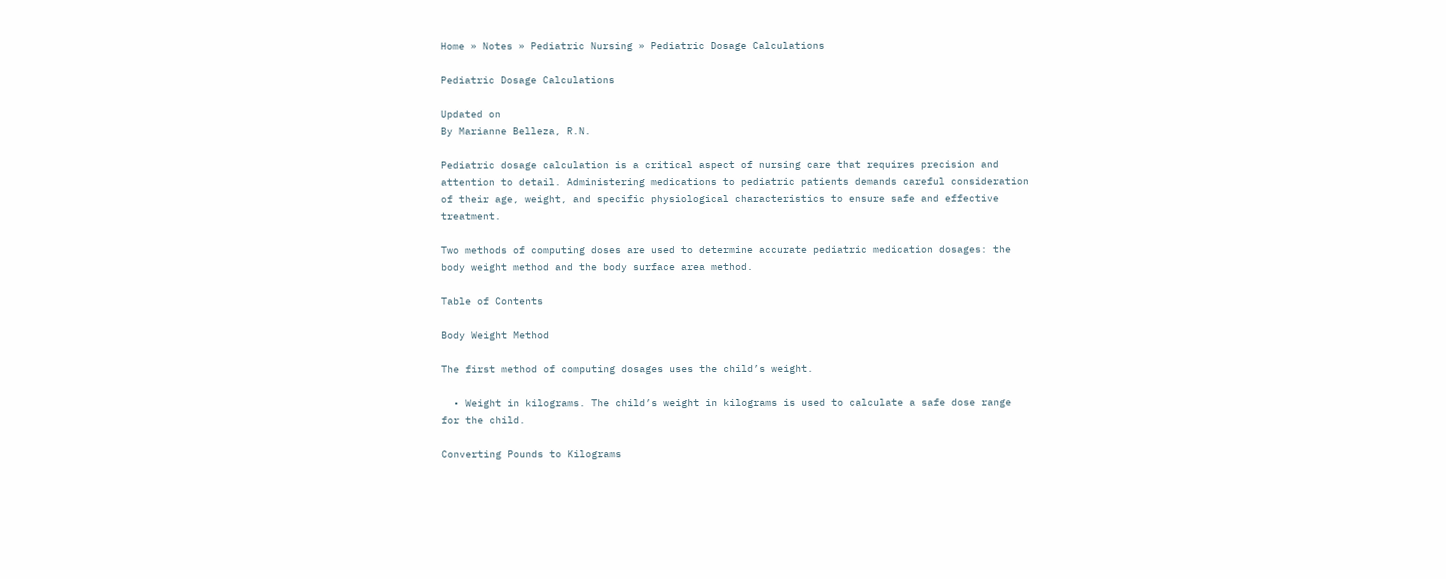Home » Notes » Pediatric Nursing » Pediatric Dosage Calculations

Pediatric Dosage Calculations

Updated on
By Marianne Belleza, R.N.

Pediatric dosage calculation is a critical aspect of nursing care that requires precision and attention to detail. Administering medications to pediatric patients demands careful consideration of their age, weight, and specific physiological characteristics to ensure safe and effective treatment.

Two methods of computing doses are used to determine accurate pediatric medication dosages: the body weight method and the body surface area method.

Table of Contents

Body Weight Method

The first method of computing dosages uses the child’s weight.

  • Weight in kilograms. The child’s weight in kilograms is used to calculate a safe dose range for the child.

Converting Pounds to Kilograms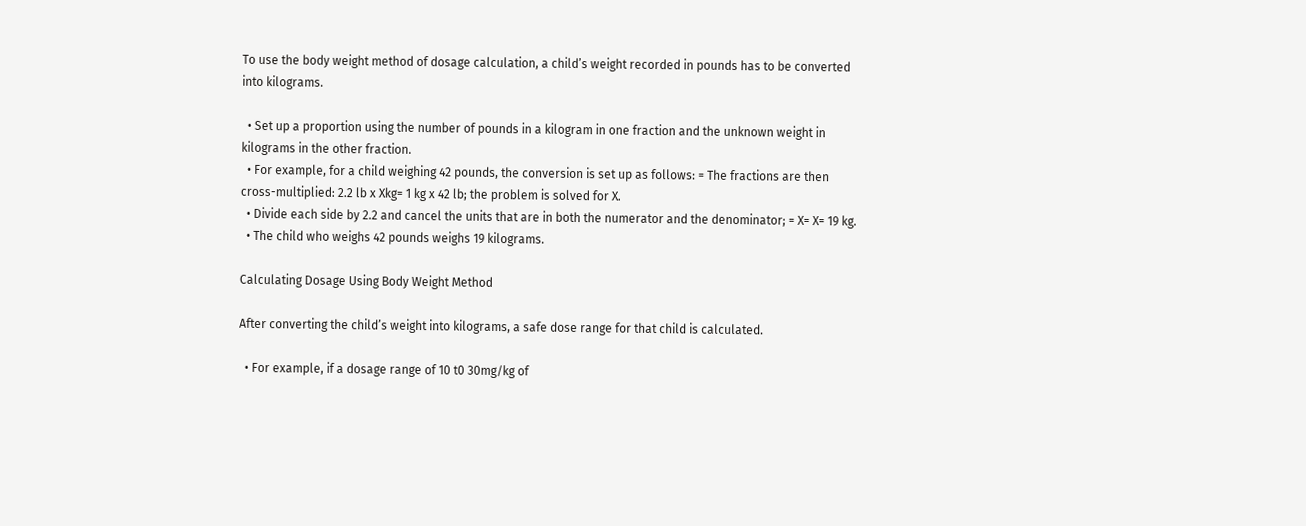To use the body weight method of dosage calculation, a child’s weight recorded in pounds has to be converted into kilograms.

  • Set up a proportion using the number of pounds in a kilogram in one fraction and the unknown weight in kilograms in the other fraction.
  • For example, for a child weighing 42 pounds, the conversion is set up as follows: = The fractions are then cross-multiplied: 2.2 lb x Xkg= 1 kg x 42 lb; the problem is solved for X.
  • Divide each side by 2.2 and cancel the units that are in both the numerator and the denominator; = X= X= 19 kg.
  • The child who weighs 42 pounds weighs 19 kilograms.

Calculating Dosage Using Body Weight Method

After converting the child’s weight into kilograms, a safe dose range for that child is calculated.

  • For example, if a dosage range of 10 t0 30mg/kg of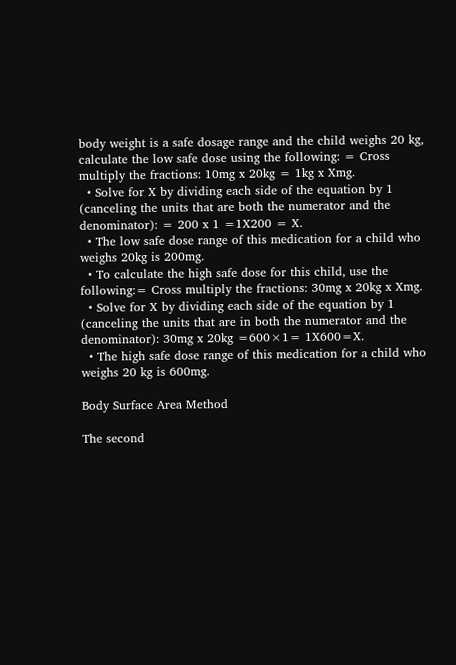body weight is a safe dosage range and the child weighs 20 kg, calculate the low safe dose using the following: = Cross multiply the fractions: 10mg x 20kg = 1kg x Xmg.
  • Solve for X by dividing each side of the equation by 1 (canceling the units that are both the numerator and the denominator): = 200 x 1 =1X200 = X.
  • The low safe dose range of this medication for a child who weighs 20kg is 200mg.
  • To calculate the high safe dose for this child, use the following:= Cross multiply the fractions: 30mg x 20kg x Xmg.
  • Solve for X by dividing each side of the equation by 1 (canceling the units that are in both the numerator and the denominator): 30mg x 20kg =600×1= 1X600=X.
  • The high safe dose range of this medication for a child who weighs 20 kg is 600mg.

Body Surface Area Method

The second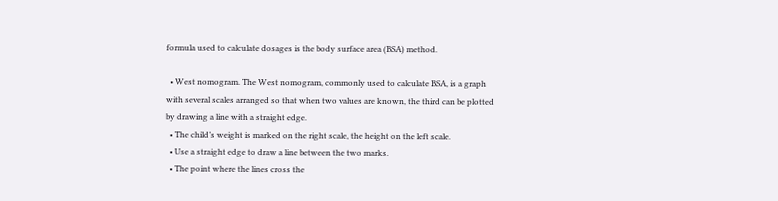formula used to calculate dosages is the body surface area (BSA) method.

  • West nomogram. The West nomogram, commonly used to calculate BSA, is a graph with several scales arranged so that when two values are known, the third can be plotted by drawing a line with a straight edge.
  • The child’s weight is marked on the right scale, the height on the left scale.
  • Use a straight edge to draw a line between the two marks.
  • The point where the lines cross the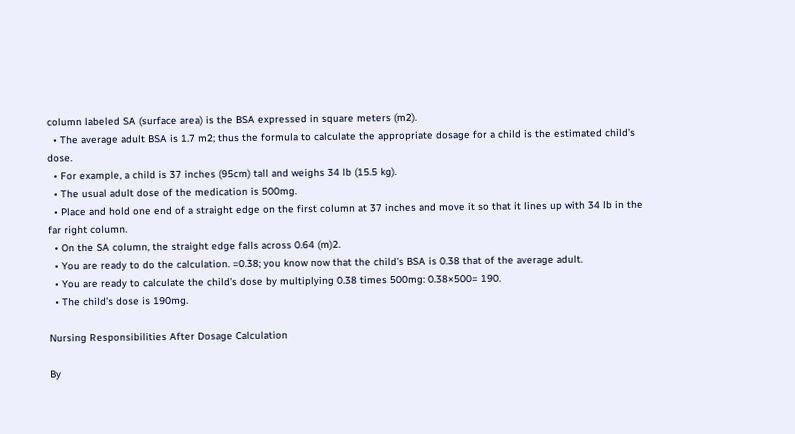column labeled SA (surface area) is the BSA expressed in square meters (m2).
  • The average adult BSA is 1.7 m2; thus the formula to calculate the appropriate dosage for a child is the estimated child’s dose.
  • For example, a child is 37 inches (95cm) tall and weighs 34 lb (15.5 kg).
  • The usual adult dose of the medication is 500mg.
  • Place and hold one end of a straight edge on the first column at 37 inches and move it so that it lines up with 34 lb in the far right column.
  • On the SA column, the straight edge falls across 0.64 (m)2.
  • You are ready to do the calculation. =0.38; you know now that the child’s BSA is 0.38 that of the average adult.
  • You are ready to calculate the child’s dose by multiplying 0.38 times 500mg: 0.38×500= 190.
  • The child’s dose is 190mg.

Nursing Responsibilities After Dosage Calculation

By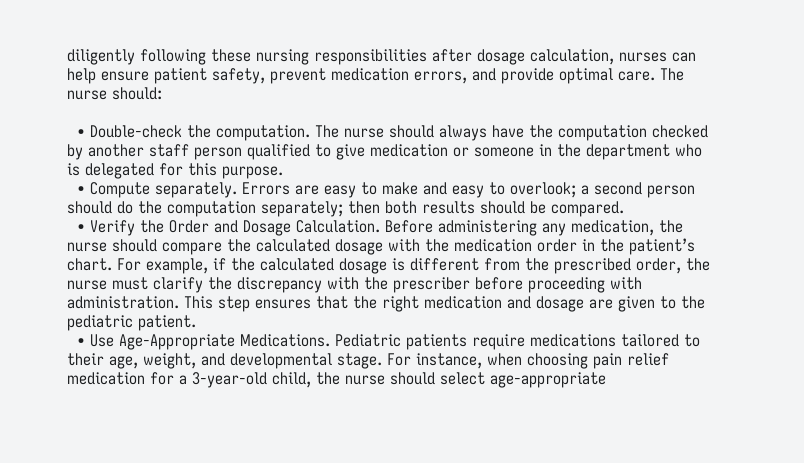diligently following these nursing responsibilities after dosage calculation, nurses can help ensure patient safety, prevent medication errors, and provide optimal care. The nurse should:

  • Double-check the computation. The nurse should always have the computation checked by another staff person qualified to give medication or someone in the department who is delegated for this purpose.
  • Compute separately. Errors are easy to make and easy to overlook; a second person should do the computation separately; then both results should be compared.
  • Verify the Order and Dosage Calculation. Before administering any medication, the nurse should compare the calculated dosage with the medication order in the patient’s chart. For example, if the calculated dosage is different from the prescribed order, the nurse must clarify the discrepancy with the prescriber before proceeding with administration. This step ensures that the right medication and dosage are given to the pediatric patient.
  • Use Age-Appropriate Medications. Pediatric patients require medications tailored to their age, weight, and developmental stage. For instance, when choosing pain relief medication for a 3-year-old child, the nurse should select age-appropriate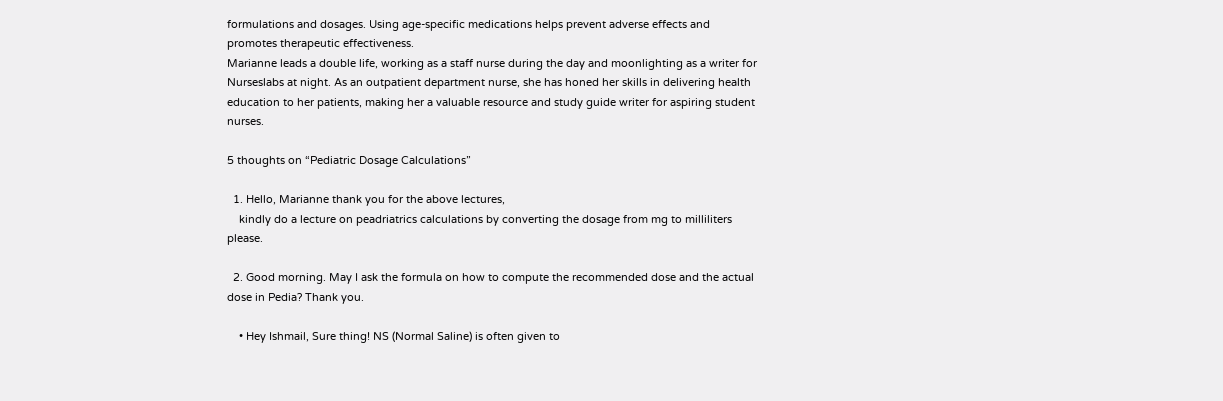formulations and dosages. Using age-specific medications helps prevent adverse effects and promotes therapeutic effectiveness.
Marianne leads a double life, working as a staff nurse during the day and moonlighting as a writer for Nurseslabs at night. As an outpatient department nurse, she has honed her skills in delivering health education to her patients, making her a valuable resource and study guide writer for aspiring student nurses.

5 thoughts on “Pediatric Dosage Calculations”

  1. Hello, Marianne thank you for the above lectures,
    kindly do a lecture on peadriatrics calculations by converting the dosage from mg to milliliters please.

  2. Good morning. May I ask the formula on how to compute the recommended dose and the actual dose in Pedia? Thank you.

    • Hey Ishmail, Sure thing! NS (Normal Saline) is often given to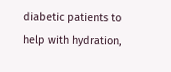diabetic patients to help with hydration,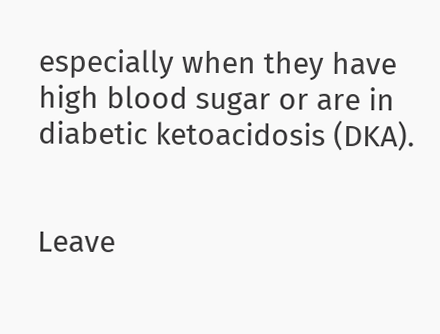especially when they have high blood sugar or are in diabetic ketoacidosis (DKA).


Leave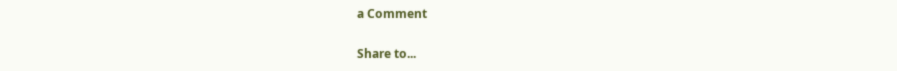a Comment

Share to...